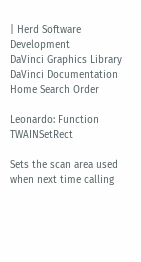| Herd Software Development
DaVinci Graphics Library
DaVinci Documentation Home Search Order

Leonardo: Function TWAINSetRect

Sets the scan area used when next time calling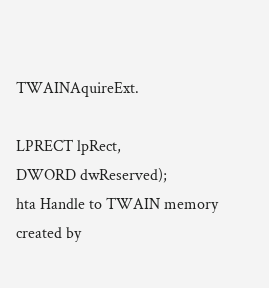TWAINAquireExt.

LPRECT lpRect,
DWORD dwReserved);
hta Handle to TWAIN memory created by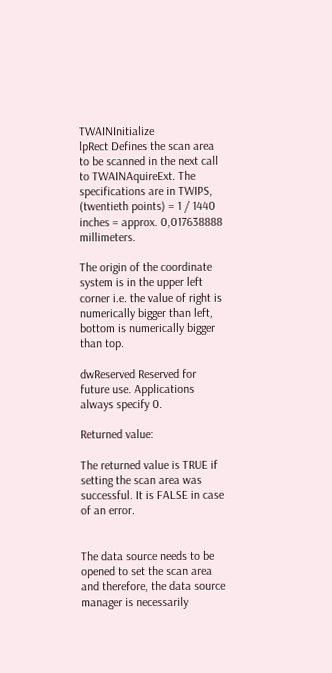TWAINInitialize
lpRect Defines the scan area to be scanned in the next call to TWAINAquireExt. The specifications are in TWIPS, (twentieth points) = 1 / 1440 inches = approx. 0,017638888 millimeters.

The origin of the coordinate system is in the upper left corner i.e. the value of right is numerically bigger than left, bottom is numerically bigger than top.

dwReserved Reserved for future use. Applications always specify 0.

Returned value:

The returned value is TRUE if setting the scan area was successful. It is FALSE in case of an error.


The data source needs to be opened to set the scan area and therefore, the data source manager is necessarily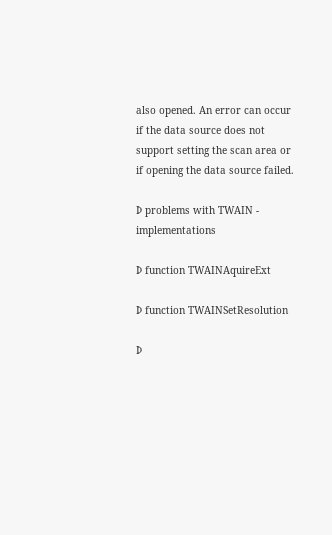also opened. An error can occur if the data source does not support setting the scan area or if opening the data source failed.

Þ problems with TWAIN - implementations

Þ function TWAINAquireExt

Þ function TWAINSetResolution

Þ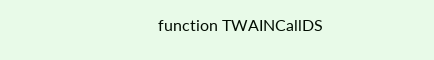function TWAINCallDS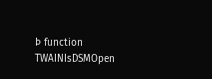Þ function TWAINIsDSMOpen